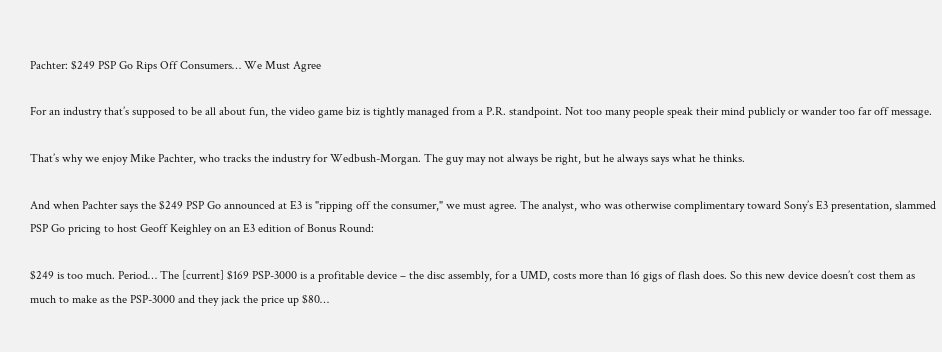Pachter: $249 PSP Go Rips Off Consumers… We Must Agree

For an industry that’s supposed to be all about fun, the video game biz is tightly managed from a P.R. standpoint. Not too many people speak their mind publicly or wander too far off message.

That’s why we enjoy Mike Pachter, who tracks the industry for Wedbush-Morgan. The guy may not always be right, but he always says what he thinks.

And when Pachter says the $249 PSP Go announced at E3 is "ripping off the consumer," we must agree. The analyst, who was otherwise complimentary toward Sony’s E3 presentation, slammed PSP Go pricing to host Geoff Keighley on an E3 edition of Bonus Round:

$249 is too much. Period… The [current] $169 PSP-3000 is a profitable device – the disc assembly, for a UMD, costs more than 16 gigs of flash does. So this new device doesn’t cost them as much to make as the PSP-3000 and they jack the price up $80…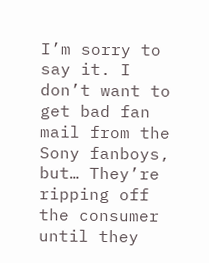I’m sorry to say it. I don’t want to get bad fan mail from the Sony fanboys, but… They’re ripping off the consumer until they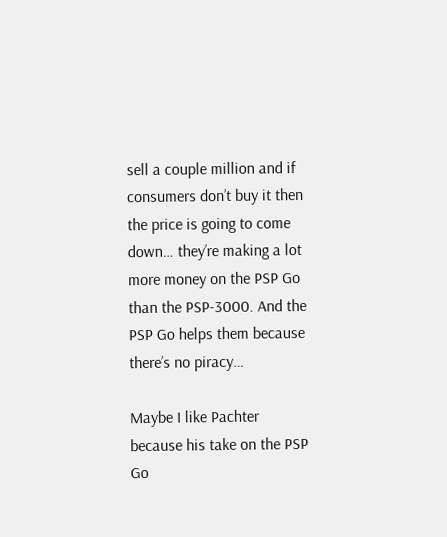sell a couple million and if consumers don’t buy it then the price is going to come down… they’re making a lot more money on the PSP Go than the PSP-3000. And the PSP Go helps them because there’s no piracy…

Maybe I like Pachter because his take on the PSP Go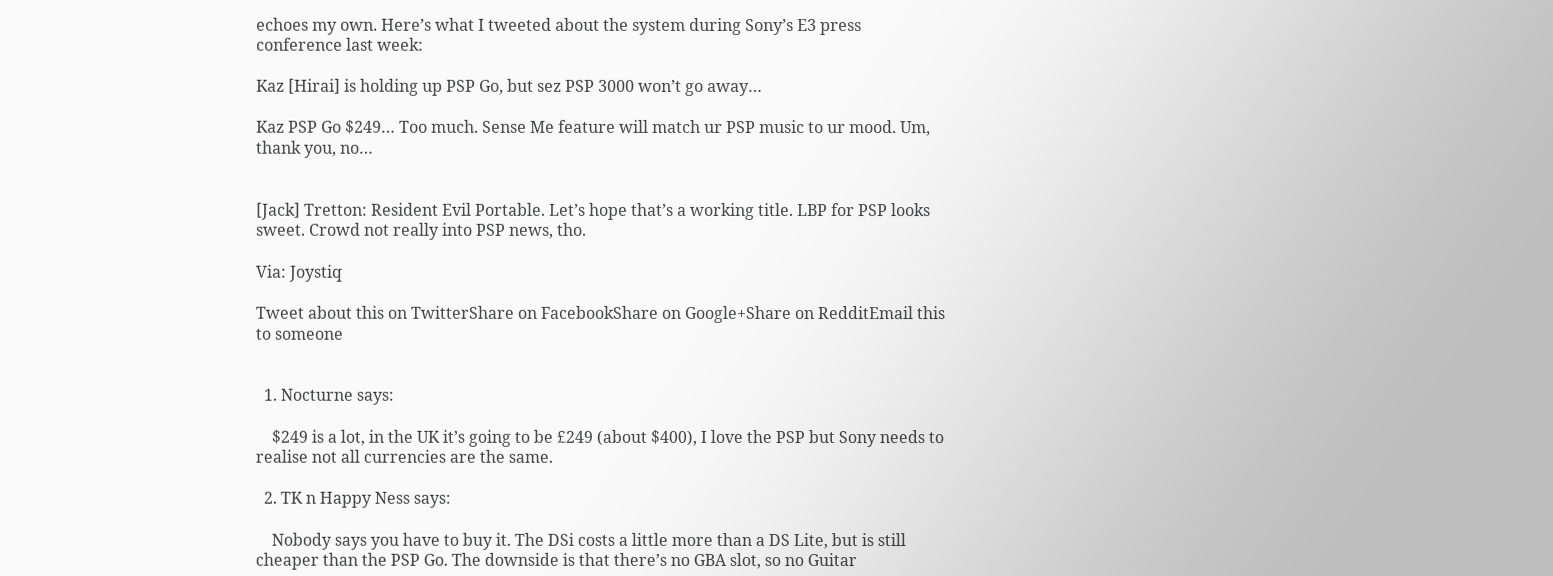echoes my own. Here’s what I tweeted about the system during Sony’s E3 press conference last week:

Kaz [Hirai] is holding up PSP Go, but sez PSP 3000 won’t go away…

Kaz PSP Go $249… Too much. Sense Me feature will match ur PSP music to ur mood. Um, thank you, no…


[Jack] Tretton: Resident Evil Portable. Let’s hope that’s a working title. LBP for PSP looks sweet. Crowd not really into PSP news, tho.

Via: Joystiq

Tweet about this on TwitterShare on FacebookShare on Google+Share on RedditEmail this to someone


  1. Nocturne says:

    $249 is a lot, in the UK it’s going to be £249 (about $400), I love the PSP but Sony needs to realise not all currencies are the same.

  2. TK n Happy Ness says:

    Nobody says you have to buy it. The DSi costs a little more than a DS Lite, but is still cheaper than the PSP Go. The downside is that there’s no GBA slot, so no Guitar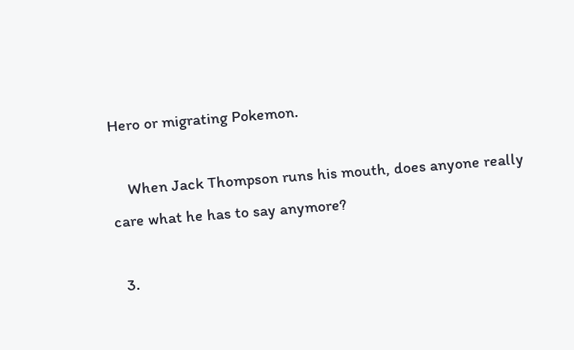Hero or migrating Pokemon.

    When Jack Thompson runs his mouth, does anyone really care what he has to say anymore?

  3.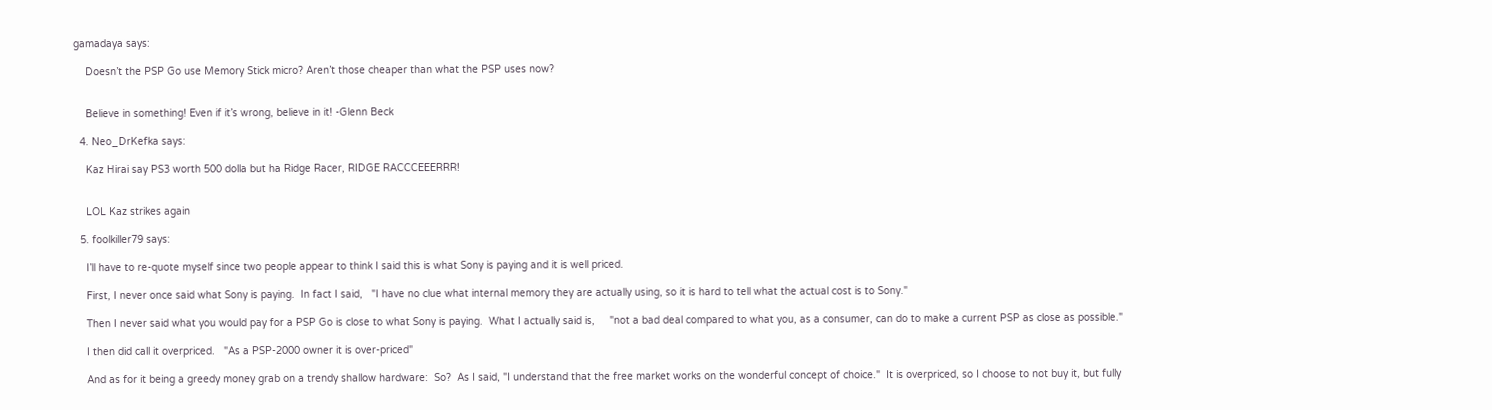gamadaya says:

    Doesn’t the PSP Go use Memory Stick micro? Aren’t those cheaper than what the PSP uses now?


    Believe in something! Even if it’s wrong, believe in it! -Glenn Beck

  4. Neo_DrKefka says:

    Kaz Hirai say PS3 worth 500 dolla but ha Ridge Racer, RIDGE RACCCEEERRR!


    LOL Kaz strikes again

  5. foolkiller79 says:

    I’ll have to re-quote myself since two people appear to think I said this is what Sony is paying and it is well priced.

    First, I never once said what Sony is paying.  In fact I said,   "I have no clue what internal memory they are actually using, so it is hard to tell what the actual cost is to Sony."

    Then I never said what you would pay for a PSP Go is close to what Sony is paying.  What I actually said is,     "not a bad deal compared to what you, as a consumer, can do to make a current PSP as close as possible."

    I then did call it overpriced.   "As a PSP-2000 owner it is over-priced"

    And as for it being a greedy money grab on a trendy shallow hardware:  So?  As I said, "I understand that the free market works on the wonderful concept of choice."  It is overpriced, so I choose to not buy it, but fully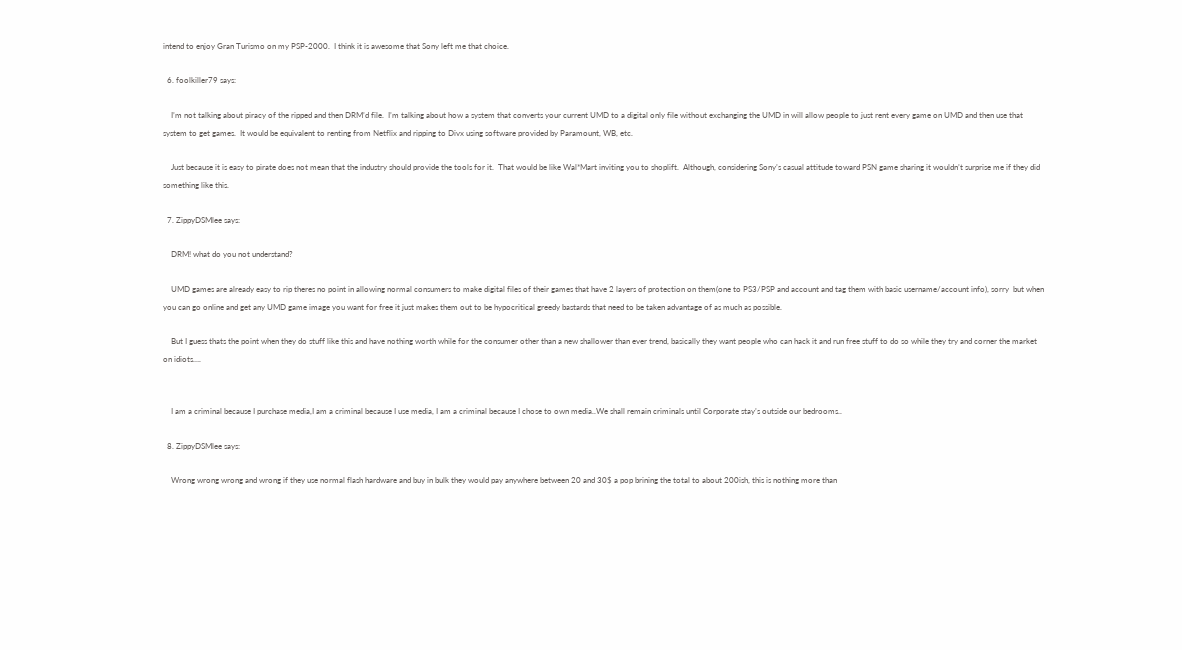intend to enjoy Gran Turismo on my PSP-2000.  I think it is awesome that Sony left me that choice.

  6. foolkiller79 says:

    I’m not talking about piracy of the ripped and then DRM’d file.  I’m talking about how a system that converts your current UMD to a digital only file without exchanging the UMD in will allow people to just rent every game on UMD and then use that system to get games.  It would be equivalent to renting from Netflix and ripping to Divx using software provided by Paramount, WB, etc.

    Just because it is easy to pirate does not mean that the industry should provide the tools for it.  That would be like Wal*Mart inviting you to shoplift.  Although, considering Sony’s casual attitude toward PSN game sharing it wouldn’t surprise me if they did something like this.

  7. ZippyDSMlee says:

    DRM! what do you not understand?

    UMD games are already easy to rip theres no point in allowing normal consumers to make digital files of their games that have 2 layers of protection on them(one to PS3/PSP and account and tag them with basic username/account info), sorry  but when you can go online and get any UMD game image you want for free it just makes them out to be hypocritical greedy bastards that need to be taken advantage of as much as possible.

    But I guess thats the point when they do stuff like this and have nothing worth while for the consumer other than a new shallower than ever trend, basically they want people who can hack it and run free stuff to do so while they try and corner the market on idiots….


    I am a criminal because I purchase media,I am a criminal because I use media, I am a criminal because I chose to own media..We shall remain criminals until Corporate stay’s outside our bedrooms..

  8. ZippyDSMlee says:

    Wrong wrong wrong and wrong if they use normal flash hardware and buy in bulk they would pay anywhere between 20 and 30$ a pop brining the total to about 200ish, this is nothing more than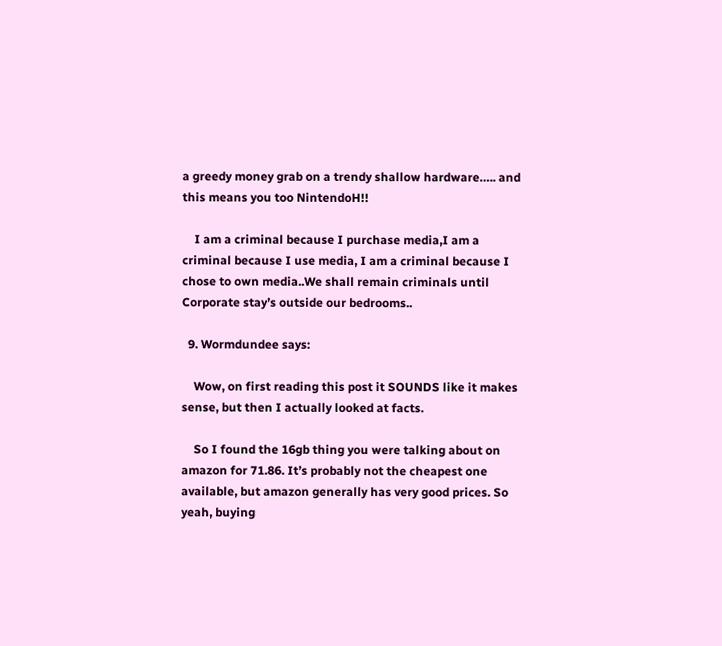a greedy money grab on a trendy shallow hardware….. and this means you too NintendoH!!

    I am a criminal because I purchase media,I am a criminal because I use media, I am a criminal because I chose to own media..We shall remain criminals until Corporate stay’s outside our bedrooms..

  9. Wormdundee says:

    Wow, on first reading this post it SOUNDS like it makes sense, but then I actually looked at facts.

    So I found the 16gb thing you were talking about on amazon for 71.86. It’s probably not the cheapest one available, but amazon generally has very good prices. So yeah, buying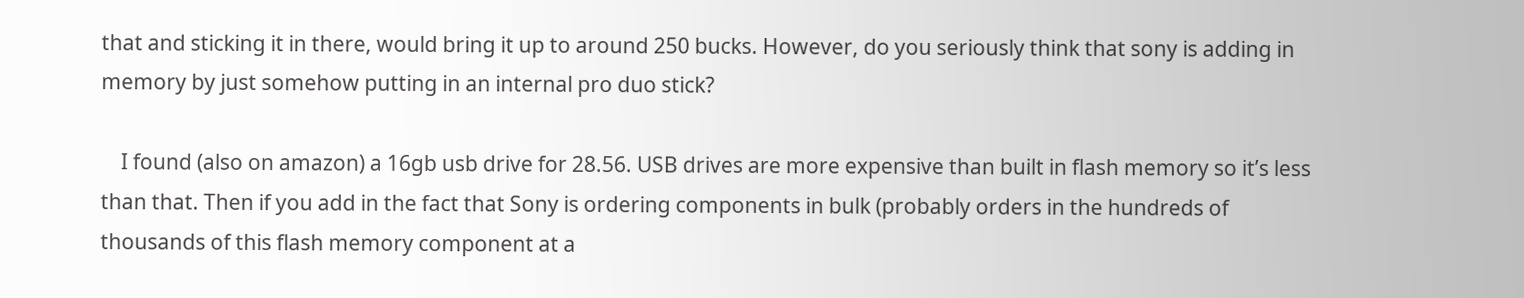that and sticking it in there, would bring it up to around 250 bucks. However, do you seriously think that sony is adding in memory by just somehow putting in an internal pro duo stick?

    I found (also on amazon) a 16gb usb drive for 28.56. USB drives are more expensive than built in flash memory so it’s less than that. Then if you add in the fact that Sony is ordering components in bulk (probably orders in the hundreds of thousands of this flash memory component at a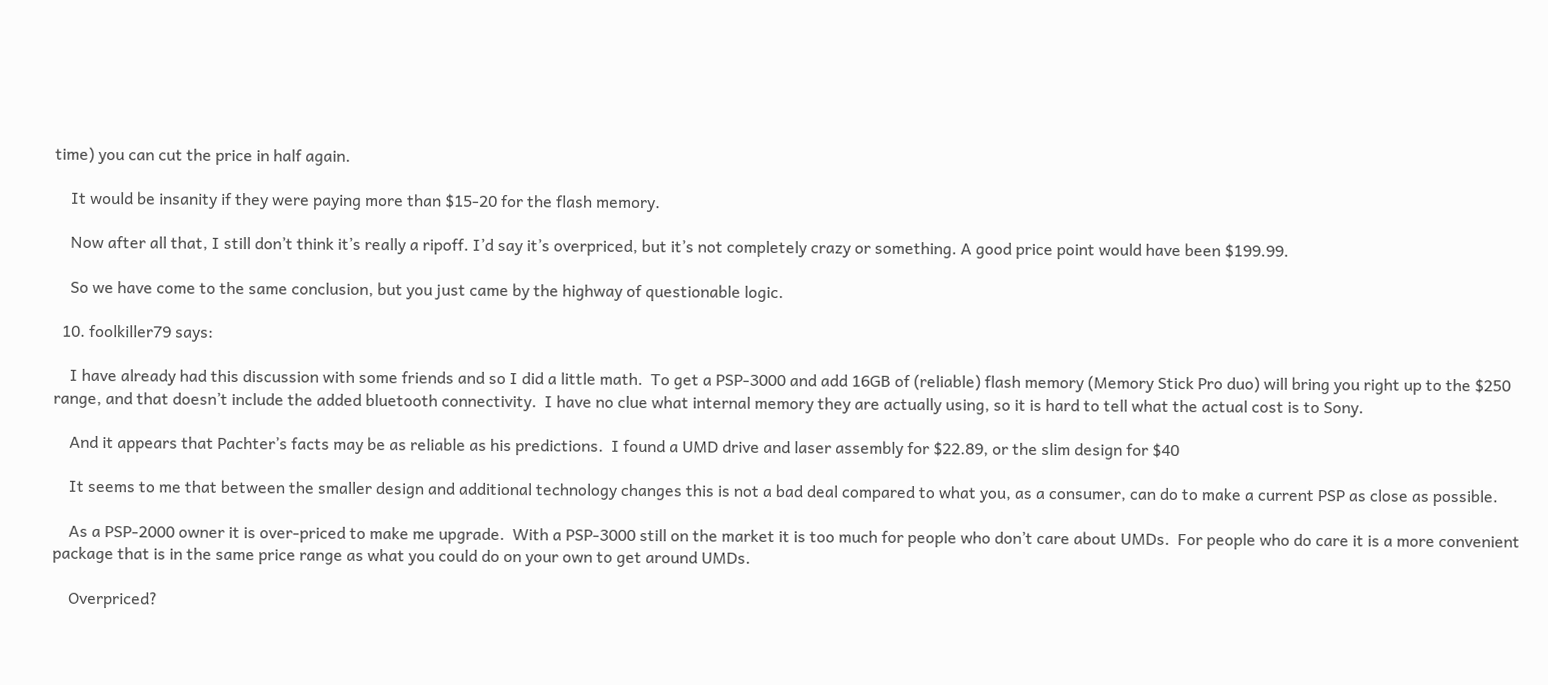time) you can cut the price in half again.

    It would be insanity if they were paying more than $15-20 for the flash memory.

    Now after all that, I still don’t think it’s really a ripoff. I’d say it’s overpriced, but it’s not completely crazy or something. A good price point would have been $199.99.

    So we have come to the same conclusion, but you just came by the highway of questionable logic.

  10. foolkiller79 says:

    I have already had this discussion with some friends and so I did a little math.  To get a PSP-3000 and add 16GB of (reliable) flash memory (Memory Stick Pro duo) will bring you right up to the $250 range, and that doesn’t include the added bluetooth connectivity.  I have no clue what internal memory they are actually using, so it is hard to tell what the actual cost is to Sony.

    And it appears that Pachter’s facts may be as reliable as his predictions.  I found a UMD drive and laser assembly for $22.89, or the slim design for $40

    It seems to me that between the smaller design and additional technology changes this is not a bad deal compared to what you, as a consumer, can do to make a current PSP as close as possible.

    As a PSP-2000 owner it is over-priced to make me upgrade.  With a PSP-3000 still on the market it is too much for people who don’t care about UMDs.  For people who do care it is a more convenient package that is in the same price range as what you could do on your own to get around UMDs.

    Overpriced?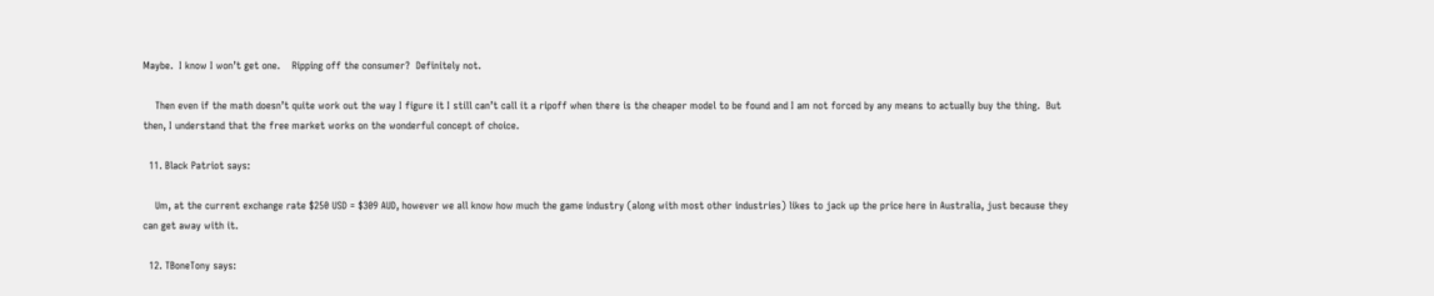Maybe.  I know I won’t get one.    Ripping off the consumer?  Definitely not.

    Then even if the math doesn’t quite work out the way I figure it I still can’t call it a ripoff when there is the cheaper model to be found and I am not forced by any means to actually buy the thing.  But then, I understand that the free market works on the wonderful concept of choice.

  11. Black Patriot says:

    Um, at the current exchange rate $250 USD = $309 AUD, however we all know how much the game industry (along with most other industries) likes to jack up the price here in Australia, just because they can get away with it.

  12. TBoneTony says: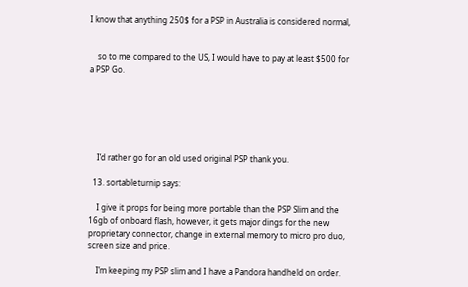I know that anything 250$ for a PSP in Australia is considered normal,


    so to me compared to the US, I would have to pay at least $500 for a PSP Go.






    I’d rather go for an old used original PSP thank you.

  13. sortableturnip says:

    I give it props for being more portable than the PSP Slim and the 16gb of onboard flash, however, it gets major dings for the new proprietary connector, change in external memory to micro pro duo, screen size and price.

    I’m keeping my PSP slim and I have a Pandora handheld on order.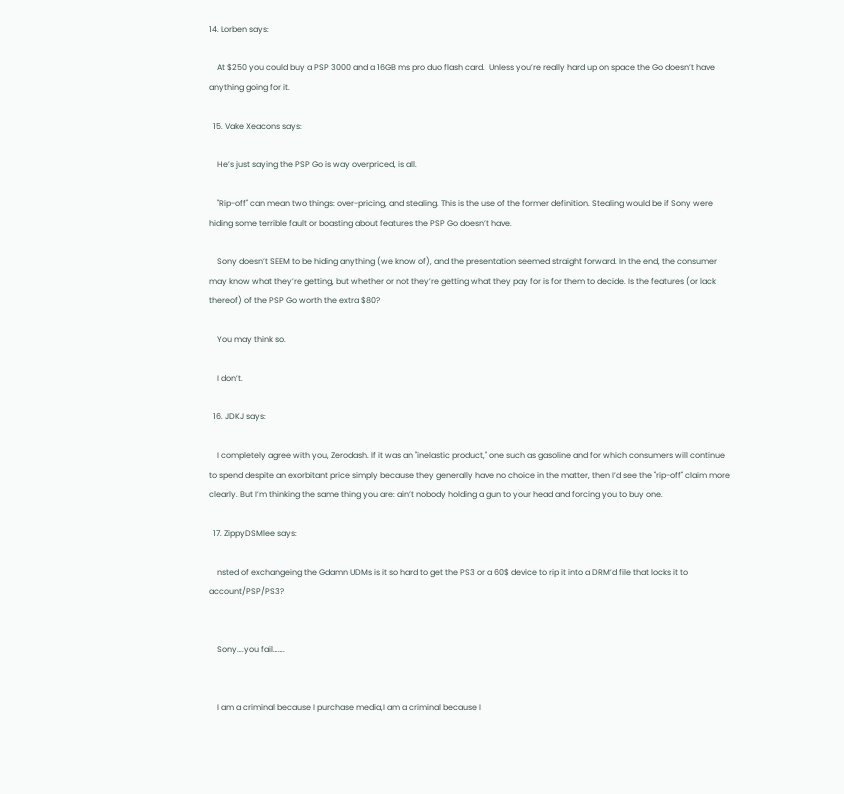14. Lorben says:

    At $250 you could buy a PSP 3000 and a 16GB ms pro duo flash card.  Unless you’re really hard up on space the Go doesn’t have anything going for it.

  15. Vake Xeacons says:

    He’s just saying the PSP Go is way overpriced, is all.

    "Rip-off" can mean two things: over-pricing, and stealing. This is the use of the former definition. Stealing would be if Sony were hiding some terrible fault or boasting about features the PSP Go doesn’t have.

    Sony doesn’t SEEM to be hiding anything (we know of), and the presentation seemed straight forward. In the end, the consumer may know what they’re getting, but whether or not they’re getting what they pay for is for them to decide. Is the features (or lack thereof) of the PSP Go worth the extra $80?

    You may think so.

    I don’t.

  16. JDKJ says:

    I completely agree with you, Zerodash. If it was an "inelastic product," one such as gasoline and for which consumers will continue to spend despite an exorbitant price simply because they generally have no choice in the matter, then I’d see the "rip-off" claim more clearly. But I’m thinking the same thing you are: ain’t nobody holding a gun to your head and forcing you to buy one.

  17. ZippyDSMlee says:

    nsted of exchangeing the Gdamn UDMs is it so hard to get the PS3 or a 60$ device to rip it into a DRM’d file that locks it to account/PSP/PS3?


    Sony….you fail…….


    I am a criminal because I purchase media,I am a criminal because I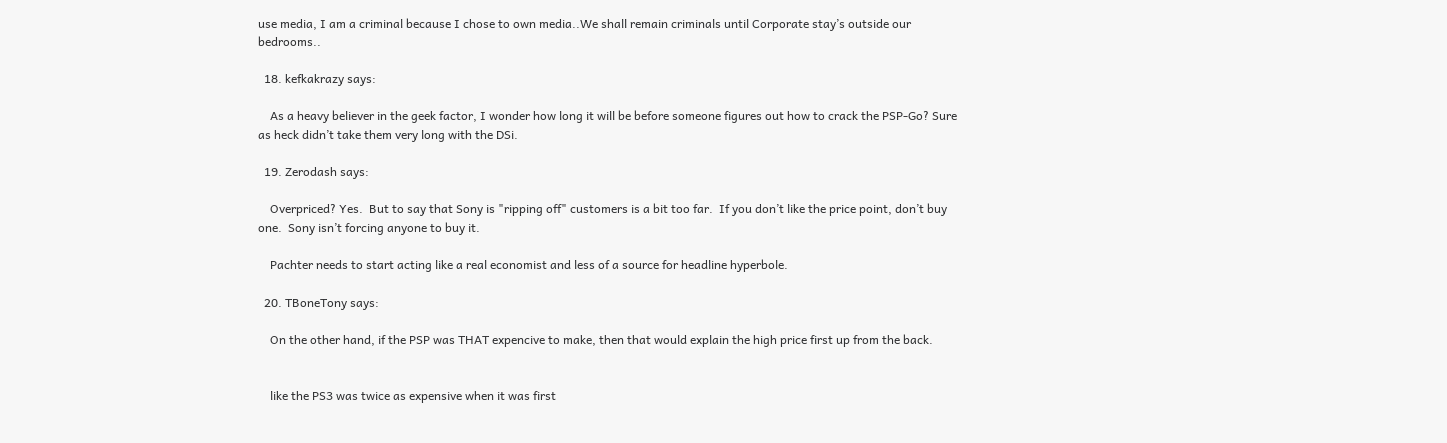use media, I am a criminal because I chose to own media..We shall remain criminals until Corporate stay’s outside our bedrooms..

  18. kefkakrazy says:

    As a heavy believer in the geek factor, I wonder how long it will be before someone figures out how to crack the PSP-Go? Sure as heck didn’t take them very long with the DSi.

  19. Zerodash says:

    Overpriced? Yes.  But to say that Sony is "ripping off" customers is a bit too far.  If you don’t like the price point, don’t buy one.  Sony isn’t forcing anyone to buy it.

    Pachter needs to start acting like a real economist and less of a source for headline hyperbole.

  20. TBoneTony says:

    On the other hand, if the PSP was THAT expencive to make, then that would explain the high price first up from the back.


    like the PS3 was twice as expensive when it was first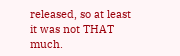released, so at least it was not THAT much.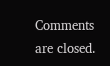Comments are closed.